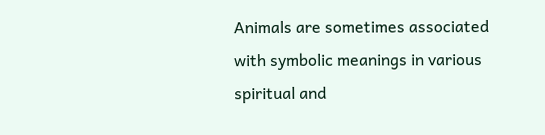Animals are sometimes associated with symbolic meanings in various spiritual and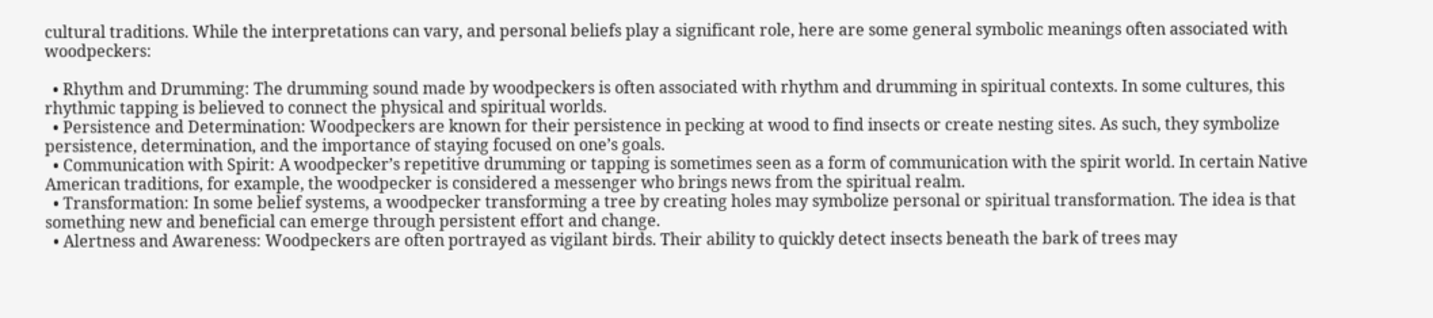cultural traditions. While the interpretations can vary, and personal beliefs play a significant role, here are some general symbolic meanings often associated with woodpeckers:

  • Rhythm and Drumming: The drumming sound made by woodpeckers is often associated with rhythm and drumming in spiritual contexts. In some cultures, this rhythmic tapping is believed to connect the physical and spiritual worlds.
  • Persistence and Determination: Woodpeckers are known for their persistence in pecking at wood to find insects or create nesting sites. As such, they symbolize persistence, determination, and the importance of staying focused on one’s goals.
  • Communication with Spirit: A woodpecker’s repetitive drumming or tapping is sometimes seen as a form of communication with the spirit world. In certain Native American traditions, for example, the woodpecker is considered a messenger who brings news from the spiritual realm.
  • Transformation: In some belief systems, a woodpecker transforming a tree by creating holes may symbolize personal or spiritual transformation. The idea is that something new and beneficial can emerge through persistent effort and change.
  • Alertness and Awareness: Woodpeckers are often portrayed as vigilant birds. Their ability to quickly detect insects beneath the bark of trees may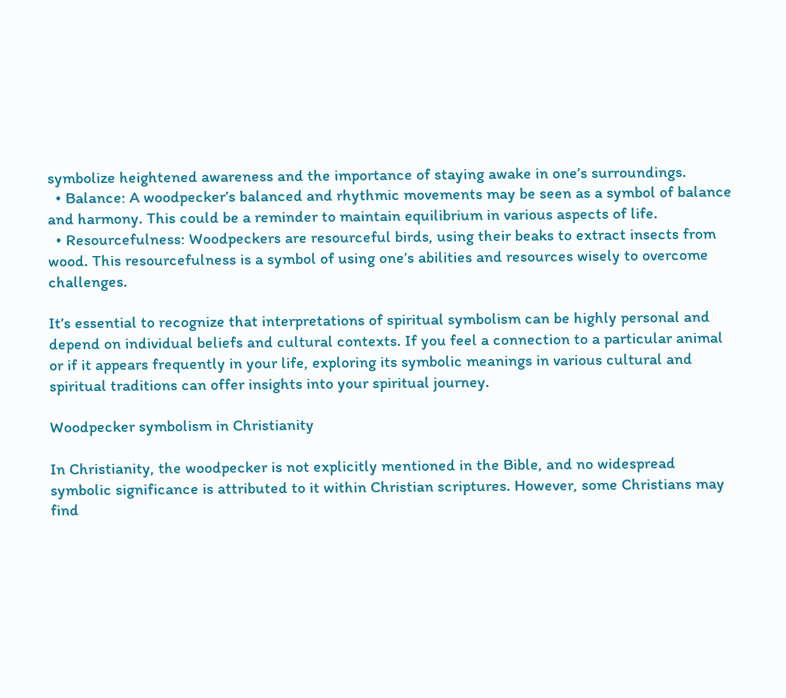symbolize heightened awareness and the importance of staying awake in one’s surroundings.
  • Balance: A woodpecker’s balanced and rhythmic movements may be seen as a symbol of balance and harmony. This could be a reminder to maintain equilibrium in various aspects of life.
  • Resourcefulness: Woodpeckers are resourceful birds, using their beaks to extract insects from wood. This resourcefulness is a symbol of using one’s abilities and resources wisely to overcome challenges.

It’s essential to recognize that interpretations of spiritual symbolism can be highly personal and depend on individual beliefs and cultural contexts. If you feel a connection to a particular animal or if it appears frequently in your life, exploring its symbolic meanings in various cultural and spiritual traditions can offer insights into your spiritual journey.

Woodpecker symbolism in Christianity

In Christianity, the woodpecker is not explicitly mentioned in the Bible, and no widespread symbolic significance is attributed to it within Christian scriptures. However, some Christians may find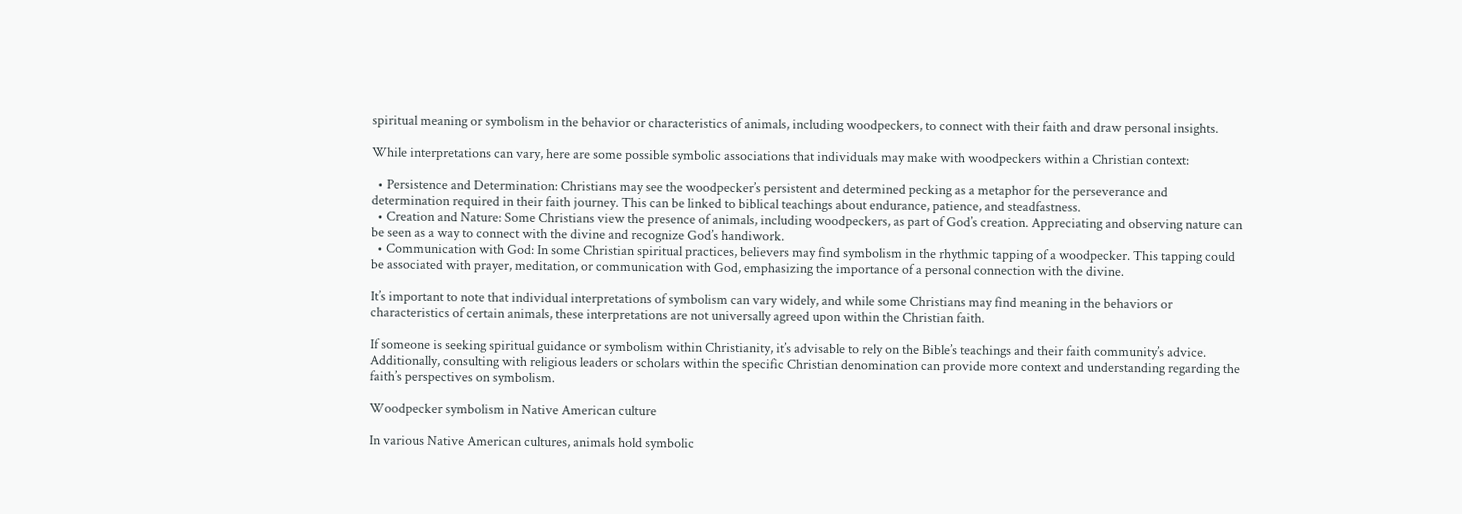spiritual meaning or symbolism in the behavior or characteristics of animals, including woodpeckers, to connect with their faith and draw personal insights.

While interpretations can vary, here are some possible symbolic associations that individuals may make with woodpeckers within a Christian context:

  • Persistence and Determination: Christians may see the woodpecker’s persistent and determined pecking as a metaphor for the perseverance and determination required in their faith journey. This can be linked to biblical teachings about endurance, patience, and steadfastness.
  • Creation and Nature: Some Christians view the presence of animals, including woodpeckers, as part of God’s creation. Appreciating and observing nature can be seen as a way to connect with the divine and recognize God’s handiwork.
  • Communication with God: In some Christian spiritual practices, believers may find symbolism in the rhythmic tapping of a woodpecker. This tapping could be associated with prayer, meditation, or communication with God, emphasizing the importance of a personal connection with the divine.

It’s important to note that individual interpretations of symbolism can vary widely, and while some Christians may find meaning in the behaviors or characteristics of certain animals, these interpretations are not universally agreed upon within the Christian faith.

If someone is seeking spiritual guidance or symbolism within Christianity, it’s advisable to rely on the Bible’s teachings and their faith community’s advice. Additionally, consulting with religious leaders or scholars within the specific Christian denomination can provide more context and understanding regarding the faith’s perspectives on symbolism.

Woodpecker symbolism in Native American culture

In various Native American cultures, animals hold symbolic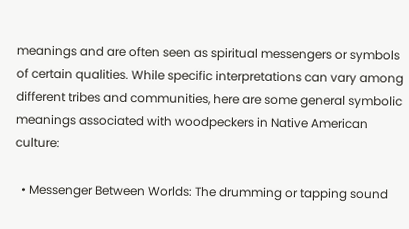meanings and are often seen as spiritual messengers or symbols of certain qualities. While specific interpretations can vary among different tribes and communities, here are some general symbolic meanings associated with woodpeckers in Native American culture:

  • Messenger Between Worlds: The drumming or tapping sound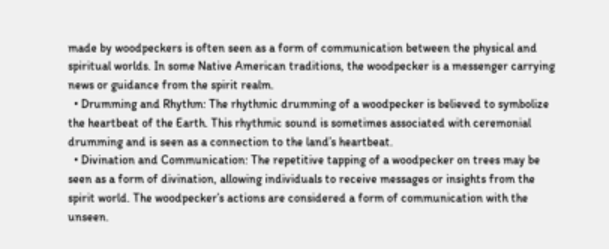made by woodpeckers is often seen as a form of communication between the physical and spiritual worlds. In some Native American traditions, the woodpecker is a messenger carrying news or guidance from the spirit realm.
  • Drumming and Rhythm: The rhythmic drumming of a woodpecker is believed to symbolize the heartbeat of the Earth. This rhythmic sound is sometimes associated with ceremonial drumming and is seen as a connection to the land’s heartbeat.
  • Divination and Communication: The repetitive tapping of a woodpecker on trees may be seen as a form of divination, allowing individuals to receive messages or insights from the spirit world. The woodpecker’s actions are considered a form of communication with the unseen.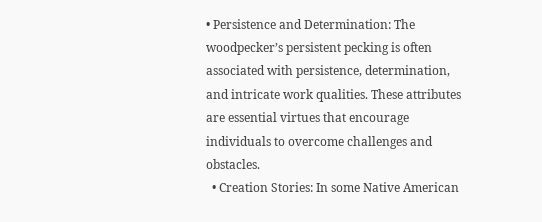• Persistence and Determination: The woodpecker’s persistent pecking is often associated with persistence, determination, and intricate work qualities. These attributes are essential virtues that encourage individuals to overcome challenges and obstacles.
  • Creation Stories: In some Native American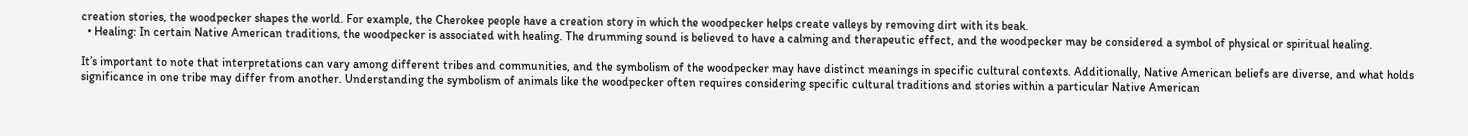creation stories, the woodpecker shapes the world. For example, the Cherokee people have a creation story in which the woodpecker helps create valleys by removing dirt with its beak.
  • Healing: In certain Native American traditions, the woodpecker is associated with healing. The drumming sound is believed to have a calming and therapeutic effect, and the woodpecker may be considered a symbol of physical or spiritual healing.

It’s important to note that interpretations can vary among different tribes and communities, and the symbolism of the woodpecker may have distinct meanings in specific cultural contexts. Additionally, Native American beliefs are diverse, and what holds significance in one tribe may differ from another. Understanding the symbolism of animals like the woodpecker often requires considering specific cultural traditions and stories within a particular Native American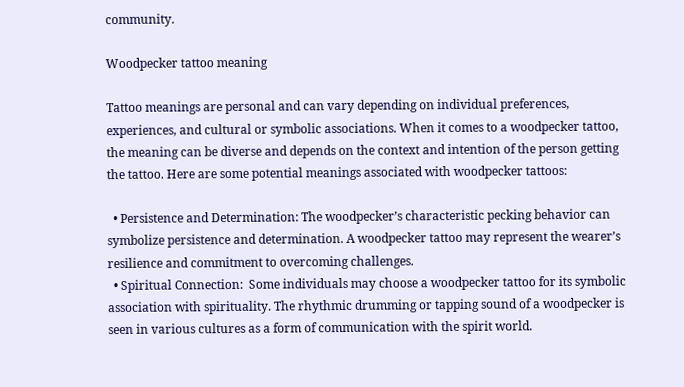community.

Woodpecker tattoo meaning

Tattoo meanings are personal and can vary depending on individual preferences, experiences, and cultural or symbolic associations. When it comes to a woodpecker tattoo, the meaning can be diverse and depends on the context and intention of the person getting the tattoo. Here are some potential meanings associated with woodpecker tattoos:

  • Persistence and Determination: The woodpecker’s characteristic pecking behavior can symbolize persistence and determination. A woodpecker tattoo may represent the wearer’s resilience and commitment to overcoming challenges.
  • Spiritual Connection:  Some individuals may choose a woodpecker tattoo for its symbolic association with spirituality. The rhythmic drumming or tapping sound of a woodpecker is seen in various cultures as a form of communication with the spirit world.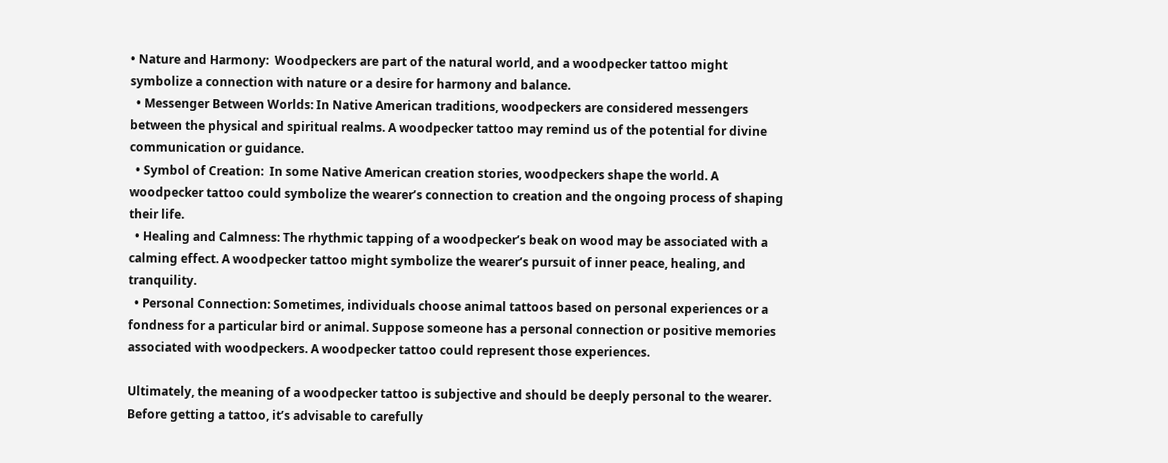• Nature and Harmony:  Woodpeckers are part of the natural world, and a woodpecker tattoo might symbolize a connection with nature or a desire for harmony and balance.
  • Messenger Between Worlds: In Native American traditions, woodpeckers are considered messengers between the physical and spiritual realms. A woodpecker tattoo may remind us of the potential for divine communication or guidance.
  • Symbol of Creation:  In some Native American creation stories, woodpeckers shape the world. A woodpecker tattoo could symbolize the wearer’s connection to creation and the ongoing process of shaping their life.
  • Healing and Calmness: The rhythmic tapping of a woodpecker’s beak on wood may be associated with a calming effect. A woodpecker tattoo might symbolize the wearer’s pursuit of inner peace, healing, and tranquility.
  • Personal Connection: Sometimes, individuals choose animal tattoos based on personal experiences or a fondness for a particular bird or animal. Suppose someone has a personal connection or positive memories associated with woodpeckers. A woodpecker tattoo could represent those experiences.

Ultimately, the meaning of a woodpecker tattoo is subjective and should be deeply personal to the wearer. Before getting a tattoo, it’s advisable to carefully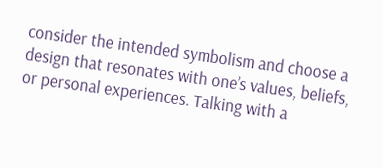consider the intended symbolism and choose a design that resonates with one’s values, beliefs, or personal experiences. Talking with a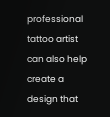professional tattoo artist can also help create a design that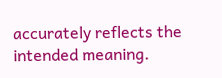accurately reflects the intended meaning.